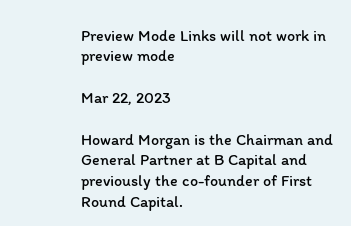Preview Mode Links will not work in preview mode

Mar 22, 2023

Howard Morgan is the Chairman and General Partner at B Capital and previously the co-founder of First Round Capital.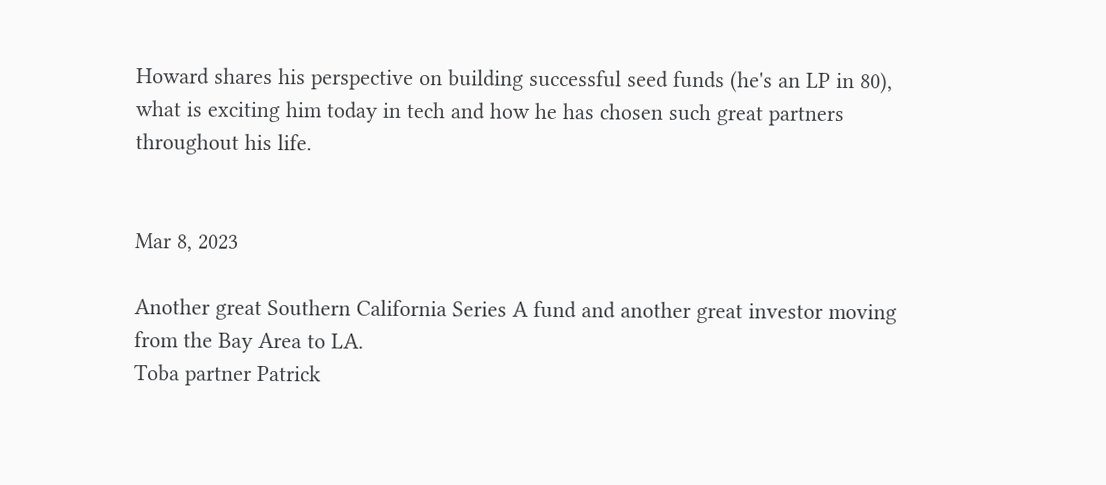Howard shares his perspective on building successful seed funds (he's an LP in 80), what is exciting him today in tech and how he has chosen such great partners throughout his life.


Mar 8, 2023

Another great Southern California Series A fund and another great investor moving from the Bay Area to LA.
Toba partner Patrick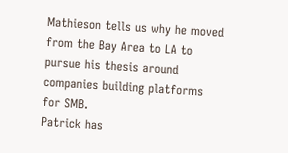Mathieson tells us why he moved from the Bay Area to LA to pursue his thesis around companies building platforms for SMB.
Patrick has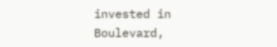invested in Boulevard,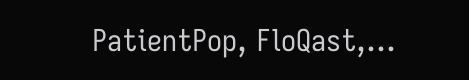PatientPop, FloQast,...